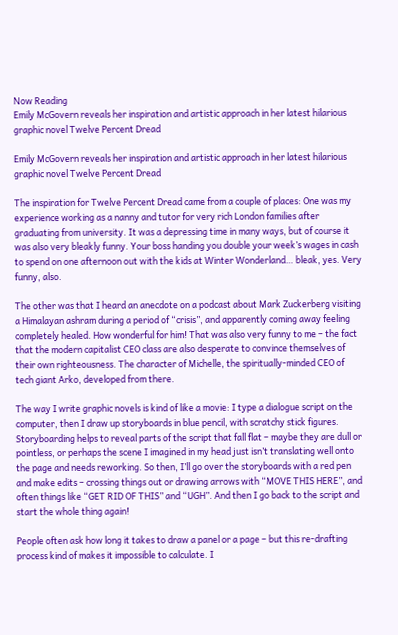Now Reading
Emily McGovern reveals her inspiration and artistic approach in her latest hilarious graphic novel Twelve Percent Dread

Emily McGovern reveals her inspiration and artistic approach in her latest hilarious graphic novel Twelve Percent Dread

The inspiration for Twelve Percent Dread came from a couple of places: One was my experience working as a nanny and tutor for very rich London families after graduating from university. It was a depressing time in many ways, but of course it was also very bleakly funny. Your boss handing you double your week’s wages in cash to spend on one afternoon out with the kids at Winter Wonderland… bleak, yes. Very funny, also.

The other was that I heard an anecdote on a podcast about Mark Zuckerberg visiting a Himalayan ashram during a period of “crisis”, and apparently coming away feeling completely healed. How wonderful for him! That was also very funny to me – the fact that the modern capitalist CEO class are also desperate to convince themselves of their own righteousness. The character of Michelle, the spiritually-minded CEO of tech giant Arko, developed from there.

The way I write graphic novels is kind of like a movie: I type a dialogue script on the computer, then I draw up storyboards in blue pencil, with scratchy stick figures. Storyboarding helps to reveal parts of the script that fall flat – maybe they are dull or pointless, or perhaps the scene I imagined in my head just isn’t translating well onto the page and needs reworking. So then, I’ll go over the storyboards with a red pen and make edits – crossing things out or drawing arrows with “MOVE THIS HERE”, and often things like “GET RID OF THIS” and “UGH”. And then I go back to the script and start the whole thing again!

People often ask how long it takes to draw a panel or a page – but this re-drafting process kind of makes it impossible to calculate. I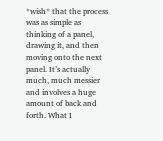*wish* that the process was as simple as thinking of a panel, drawing it, and then moving onto the next panel. It’s actually much, much messier and involves a huge amount of back and forth. What I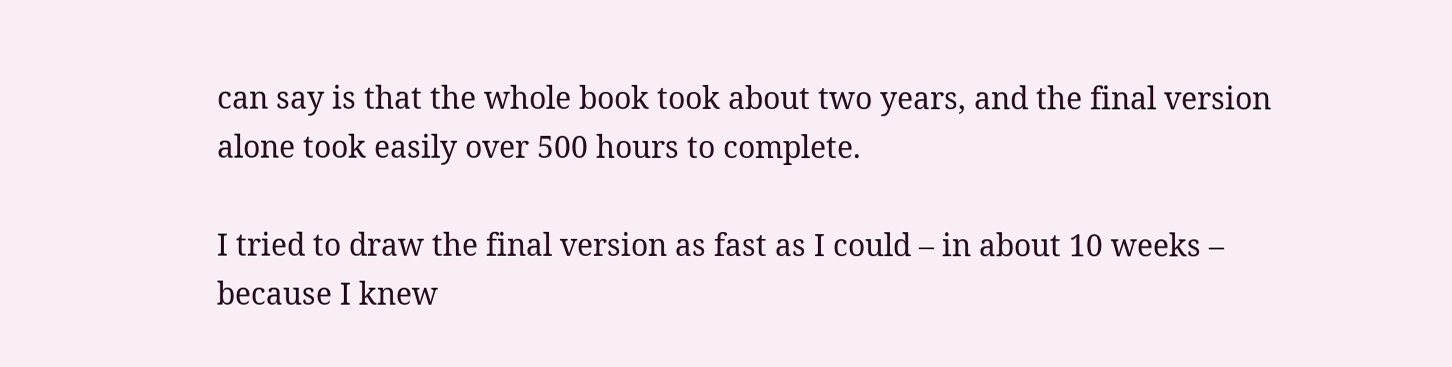can say is that the whole book took about two years, and the final version alone took easily over 500 hours to complete.

I tried to draw the final version as fast as I could – in about 10 weeks – because I knew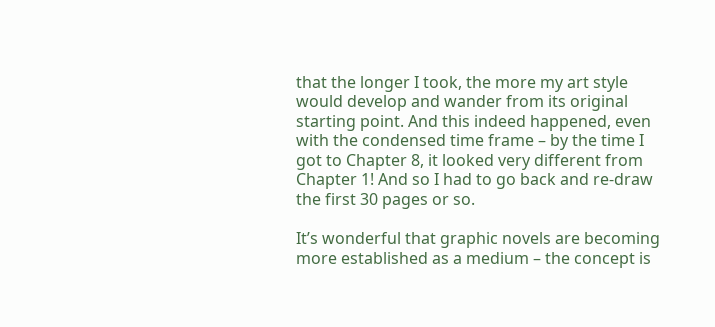that the longer I took, the more my art style would develop and wander from its original starting point. And this indeed happened, even with the condensed time frame – by the time I got to Chapter 8, it looked very different from Chapter 1! And so I had to go back and re-draw the first 30 pages or so.

It’s wonderful that graphic novels are becoming more established as a medium – the concept is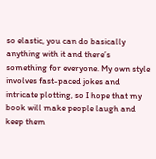so elastic, you can do basically anything with it and there’s something for everyone. My own style involves fast-paced jokes and intricate plotting, so I hope that my book will make people laugh and keep them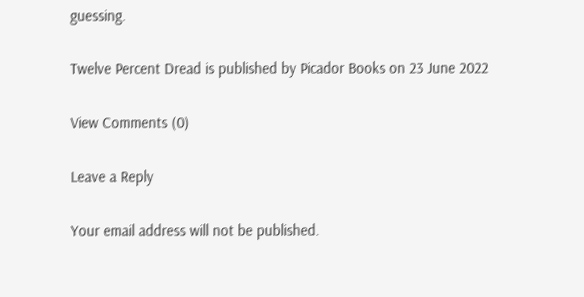guessing.

Twelve Percent Dread is published by Picador Books on 23 June 2022

View Comments (0)

Leave a Reply

Your email address will not be published.